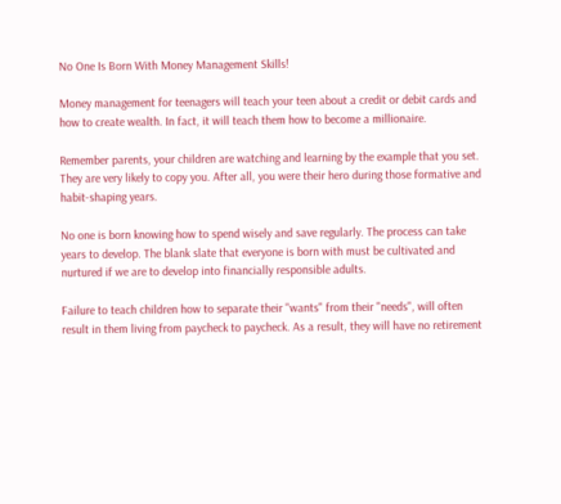No One Is Born With Money Management Skills!

Money management for teenagers will teach your teen about a credit or debit cards and how to create wealth. In fact, it will teach them how to become a millionaire.

Remember parents, your children are watching and learning by the example that you set. They are very likely to copy you. After all, you were their hero during those formative and habit-shaping years.

No one is born knowing how to spend wisely and save regularly. The process can take years to develop. The blank slate that everyone is born with must be cultivated and nurtured if we are to develop into financially responsible adults.

Failure to teach children how to separate their "wants" from their "needs", will often result in them living from paycheck to paycheck. As a result, they will have no retirement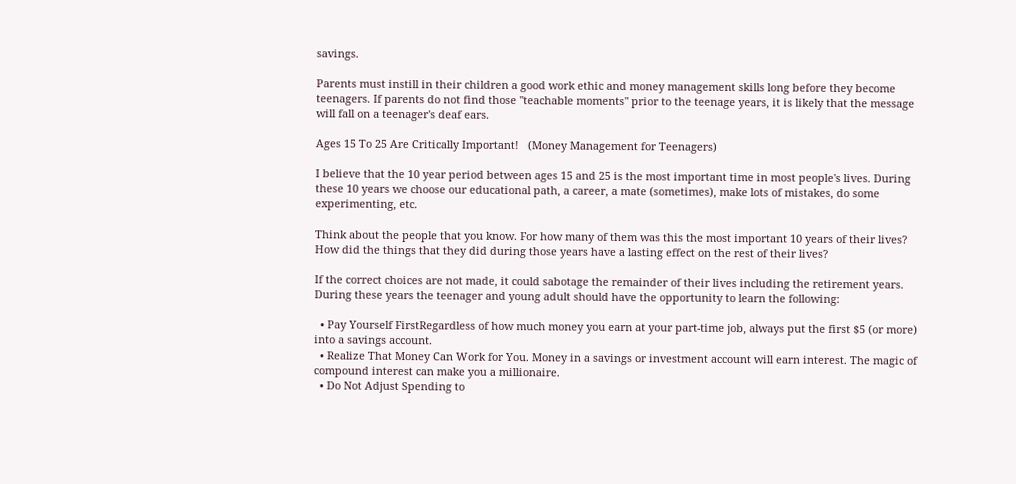savings.

Parents must instill in their children a good work ethic and money management skills long before they become teenagers. If parents do not find those "teachable moments" prior to the teenage years, it is likely that the message will fall on a teenager's deaf ears.

Ages 15 To 25 Are Critically Important!   (Money Management for Teenagers)

I believe that the 10 year period between ages 15 and 25 is the most important time in most people's lives. During these 10 years we choose our educational path, a career, a mate (sometimes), make lots of mistakes, do some experimenting, etc.

Think about the people that you know. For how many of them was this the most important 10 years of their lives? How did the things that they did during those years have a lasting effect on the rest of their lives?

If the correct choices are not made, it could sabotage the remainder of their lives including the retirement years. During these years the teenager and young adult should have the opportunity to learn the following:

  • Pay Yourself FirstRegardless of how much money you earn at your part-time job, always put the first $5 (or more) into a savings account.
  • Realize That Money Can Work for You. Money in a savings or investment account will earn interest. The magic of compound interest can make you a millionaire.
  • Do Not Adjust Spending to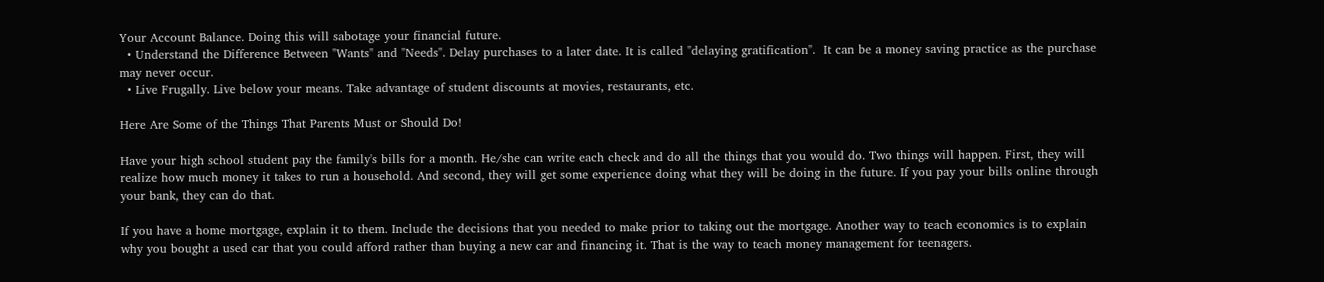Your Account Balance. Doing this will sabotage your financial future.
  • Understand the Difference Between "Wants" and "Needs". Delay purchases to a later date. It is called "delaying gratification".  It can be a money saving practice as the purchase may never occur.
  • Live Frugally. Live below your means. Take advantage of student discounts at movies, restaurants, etc.

Here Are Some of the Things That Parents Must or Should Do!

Have your high school student pay the family's bills for a month. He/she can write each check and do all the things that you would do. Two things will happen. First, they will realize how much money it takes to run a household. And second, they will get some experience doing what they will be doing in the future. If you pay your bills online through your bank, they can do that.

If you have a home mortgage, explain it to them. Include the decisions that you needed to make prior to taking out the mortgage. Another way to teach economics is to explain why you bought a used car that you could afford rather than buying a new car and financing it. That is the way to teach money management for teenagers.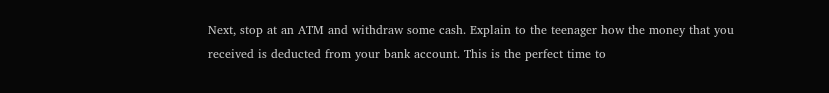Next, stop at an ATM and withdraw some cash. Explain to the teenager how the money that you received is deducted from your bank account. This is the perfect time to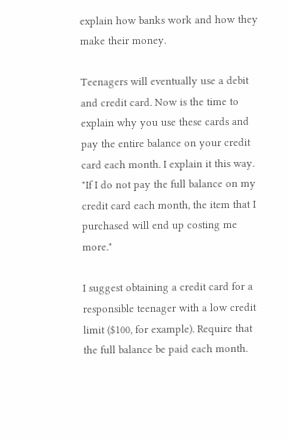explain how banks work and how they make their money.

Teenagers will eventually use a debit and credit card. Now is the time to explain why you use these cards and pay the entire balance on your credit card each month. I explain it this way. "If I do not pay the full balance on my credit card each month, the item that I purchased will end up costing me more."

I suggest obtaining a credit card for a responsible teenager with a low credit limit ($100, for example). Require that the full balance be paid each month.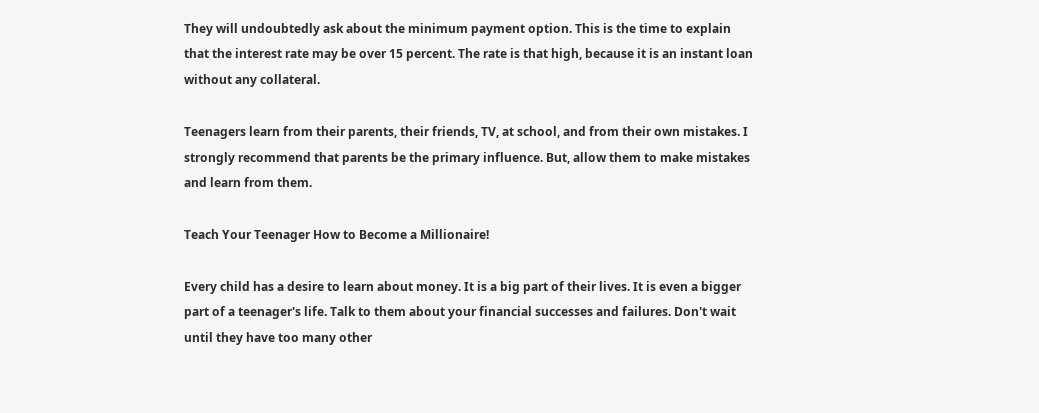They will undoubtedly ask about the minimum payment option. This is the time to explain that the interest rate may be over 15 percent. The rate is that high, because it is an instant loan without any collateral.

Teenagers learn from their parents, their friends, TV, at school, and from their own mistakes. I strongly recommend that parents be the primary influence. But, allow them to make mistakes and learn from them.

Teach Your Teenager How to Become a Millionaire!

Every child has a desire to learn about money. It is a big part of their lives. It is even a bigger part of a teenager's life. Talk to them about your financial successes and failures. Don't wait until they have too many other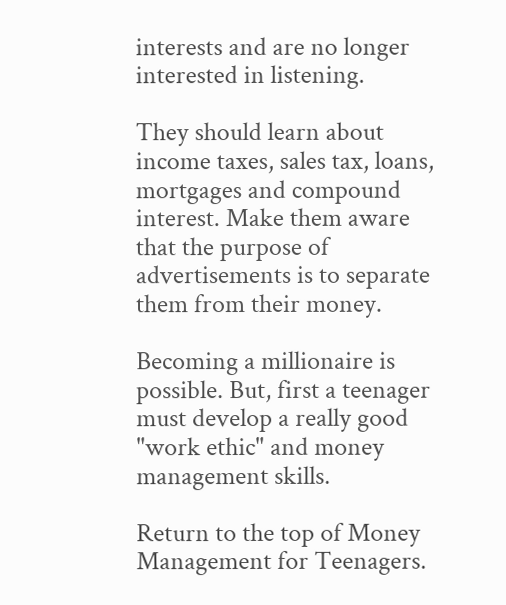interests and are no longer interested in listening.

They should learn about income taxes, sales tax, loans, mortgages and compound interest. Make them aware that the purpose of advertisements is to separate them from their money.

Becoming a millionaire is possible. But, first a teenager must develop a really good "work ethic" and money management skills.

Return to the top of Money Management for Teenagers.